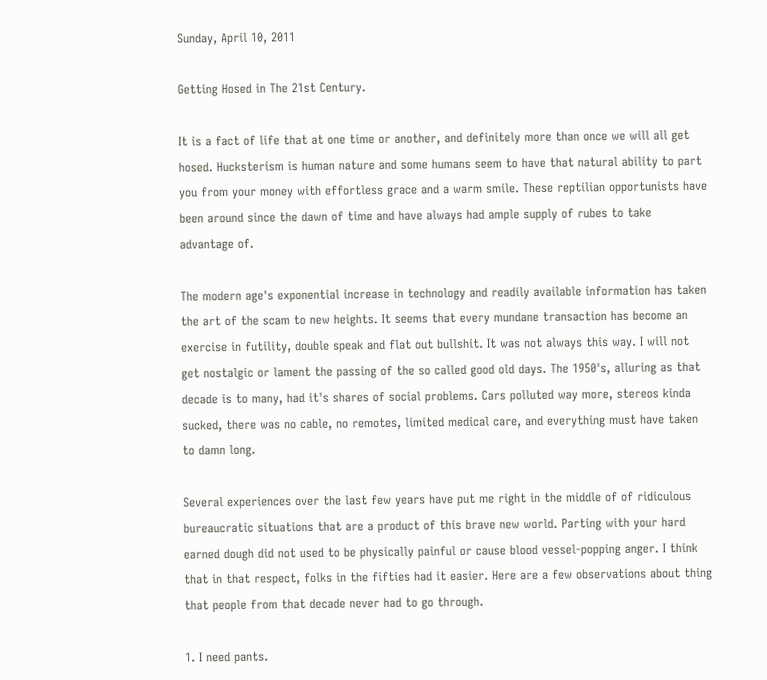Sunday, April 10, 2011

Getting Hosed in The 21st Century.

It is a fact of life that at one time or another, and definitely more than once we will all get hosed. Hucksterism is human nature and some humans seem to have that natural ability to part you from your money with effortless grace and a warm smile. These reptilian opportunists have been around since the dawn of time and have always had ample supply of rubes to take advantage of.

The modern age's exponential increase in technology and readily available information has taken the art of the scam to new heights. It seems that every mundane transaction has become an exercise in futility, double speak and flat out bullshit. It was not always this way. I will not get nostalgic or lament the passing of the so called good old days. The 1950's, alluring as that decade is to many, had it's shares of social problems. Cars polluted way more, stereos kinda sucked, there was no cable, no remotes, limited medical care, and everything must have taken to damn long.

Several experiences over the last few years have put me right in the middle of of ridiculous bureaucratic situations that are a product of this brave new world. Parting with your hard earned dough did not used to be physically painful or cause blood vessel-popping anger. I think that in that respect, folks in the fifties had it easier. Here are a few observations about thing that people from that decade never had to go through.

1. I need pants.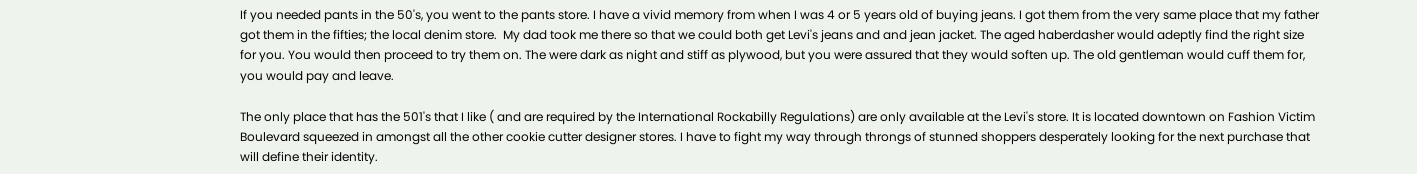If you needed pants in the 50's, you went to the pants store. I have a vivid memory from when I was 4 or 5 years old of buying jeans. I got them from the very same place that my father got them in the fifties; the local denim store.  My dad took me there so that we could both get Levi's jeans and and jean jacket. The aged haberdasher would adeptly find the right size for you. You would then proceed to try them on. The were dark as night and stiff as plywood, but you were assured that they would soften up. The old gentleman would cuff them for, you would pay and leave.

The only place that has the 501's that I like ( and are required by the International Rockabilly Regulations) are only available at the Levi's store. It is located downtown on Fashion Victim Boulevard squeezed in amongst all the other cookie cutter designer stores. I have to fight my way through throngs of stunned shoppers desperately looking for the next purchase that will define their identity.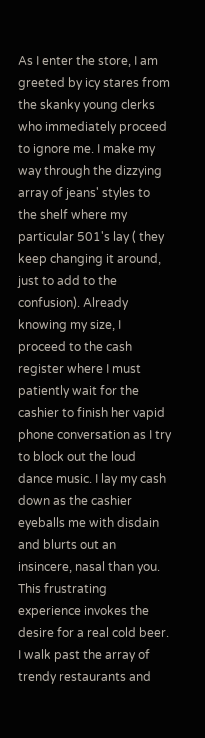As I enter the store, I am greeted by icy stares from the skanky young clerks who immediately proceed to ignore me. I make my way through the dizzying array of jeans' styles to the shelf where my particular 501's lay ( they keep changing it around, just to add to the confusion). Already knowing my size, I proceed to the cash register where I must patiently wait for the cashier to finish her vapid phone conversation as I try to block out the loud dance music. I lay my cash down as the cashier eyeballs me with disdain and blurts out an insincere, nasal than you. This frustrating experience invokes the desire for a real cold beer. I walk past the array of trendy restaurants and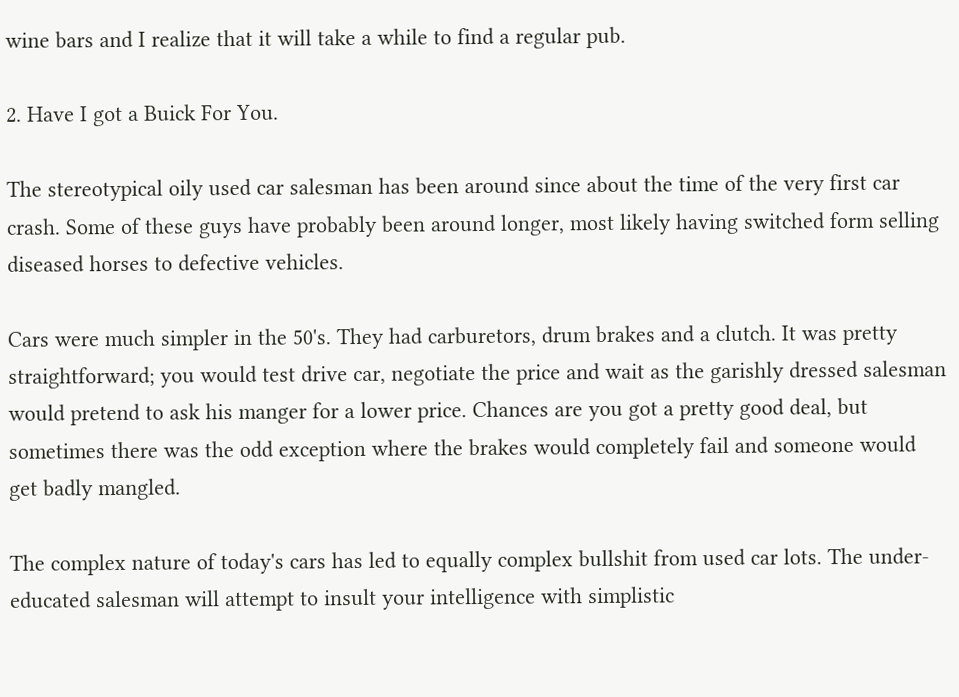wine bars and I realize that it will take a while to find a regular pub.

2. Have I got a Buick For You.

The stereotypical oily used car salesman has been around since about the time of the very first car crash. Some of these guys have probably been around longer, most likely having switched form selling diseased horses to defective vehicles.

Cars were much simpler in the 50's. They had carburetors, drum brakes and a clutch. It was pretty straightforward; you would test drive car, negotiate the price and wait as the garishly dressed salesman would pretend to ask his manger for a lower price. Chances are you got a pretty good deal, but sometimes there was the odd exception where the brakes would completely fail and someone would get badly mangled.

The complex nature of today's cars has led to equally complex bullshit from used car lots. The under-educated salesman will attempt to insult your intelligence with simplistic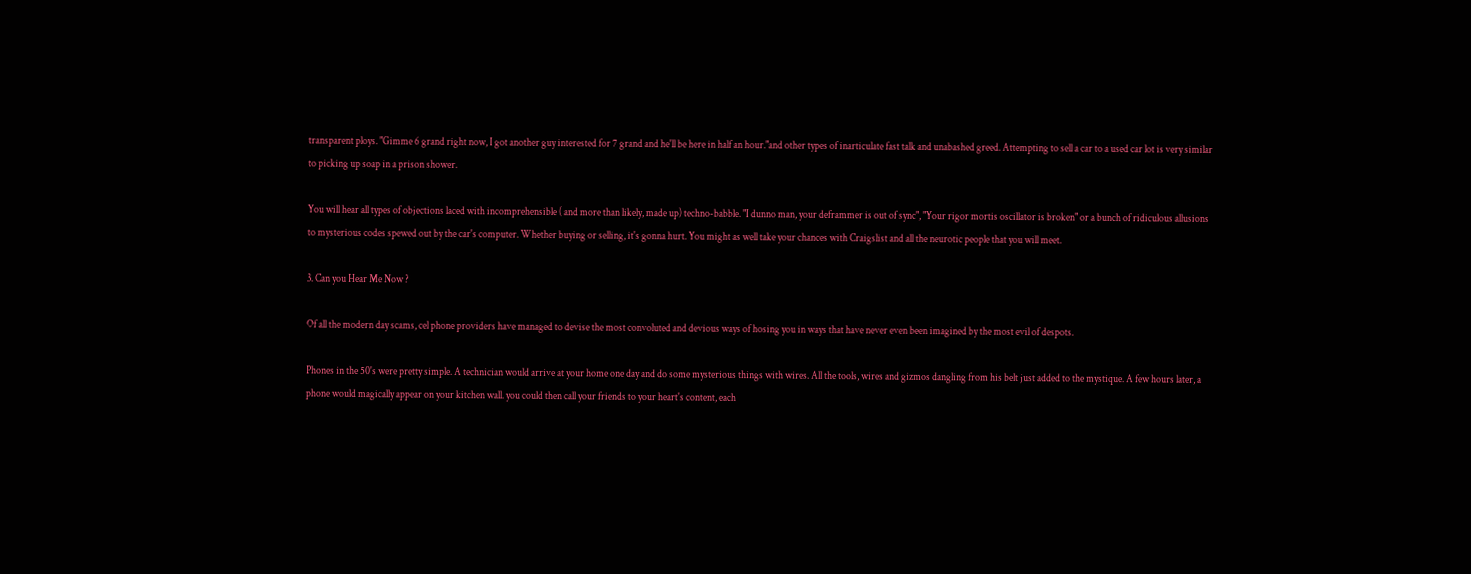transparent ploys. "Gimme 6 grand right now, I got another guy interested for 7 grand and he'll be here in half an hour."and other types of inarticulate fast talk and unabashed greed. Attempting to sell a car to a used car lot is very similar to picking up soap in a prison shower.

You will hear all types of objections laced with incomprehensible ( and more than likely, made up) techno-babble. "I dunno man, your deframmer is out of sync", "Your rigor mortis oscillator is broken" or a bunch of ridiculous allusions to mysterious codes spewed out by the car's computer. Whether buying or selling, it's gonna hurt. You might as well take your chances with Craigslist and all the neurotic people that you will meet.

3. Can you Hear Me Now ?

Of all the modern day scams, cel phone providers have managed to devise the most convoluted and devious ways of hosing you in ways that have never even been imagined by the most evil of despots.

Phones in the 50's were pretty simple. A technician would arrive at your home one day and do some mysterious things with wires. All the tools, wires and gizmos dangling from his belt just added to the mystique. A few hours later, a phone would magically appear on your kitchen wall. you could then call your friends to your heart's content, each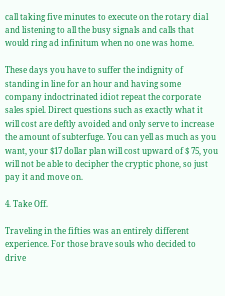call taking five minutes to execute on the rotary dial and listening to all the busy signals and calls that would ring ad infinitum when no one was home.

These days you have to suffer the indignity of standing in line for an hour and having some company indoctrinated idiot repeat the corporate sales spiel. Direct questions such as exactly what it will cost are deftly avoided and only serve to increase the amount of subterfuge. You can yell as much as you want, your $17 dollar plan will cost upward of $ 75, you will not be able to decipher the cryptic phone, so just pay it and move on.

4. Take Off.

Traveling in the fifties was an entirely different experience. For those brave souls who decided to drive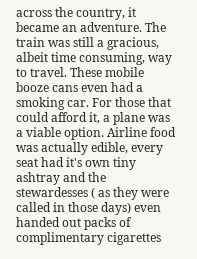across the country, it became an adventure. The train was still a gracious, albeit time consuming, way to travel. These mobile booze cans even had a smoking car. For those that could afford it, a plane was a viable option. Airline food was actually edible, every seat had it's own tiny ashtray and the stewardesses ( as they were called in those days) even handed out packs of complimentary cigarettes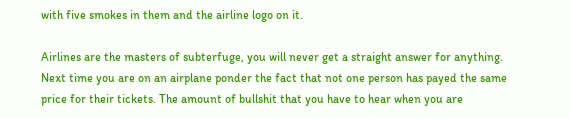with five smokes in them and the airline logo on it.

Airlines are the masters of subterfuge, you will never get a straight answer for anything. Next time you are on an airplane ponder the fact that not one person has payed the same price for their tickets. The amount of bullshit that you have to hear when you are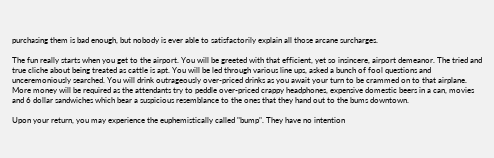purchasing them is bad enough, but nobody is ever able to satisfactorily explain all those arcane surcharges.

The fun really starts when you get to the airport. You will be greeted with that efficient, yet so insincere, airport demeanor. The tried and true cliche about being treated as cattle is apt. You will be led through various line ups, asked a bunch of fool questions and unceremoniously searched. You will drink outrageously over-priced drinks as you await your turn to be crammed on to that airplane. More money will be required as the attendants try to peddle over-priced crappy headphones, expensive domestic beers in a can, movies and 6 dollar sandwiches which bear a suspicious resemblance to the ones that they hand out to the bums downtown.

Upon your return, you may experience the euphemistically called "bump". They have no intention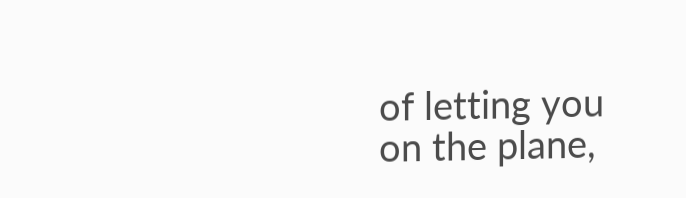of letting you on the plane,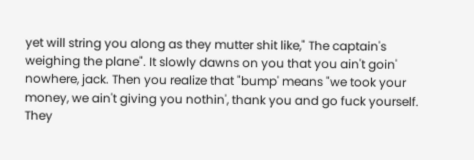yet will string you along as they mutter shit like," The captain's weighing the plane". It slowly dawns on you that you ain't goin' nowhere, jack. Then you realize that "bump' means "we took your money, we ain't giving you nothin', thank you and go fuck yourself. They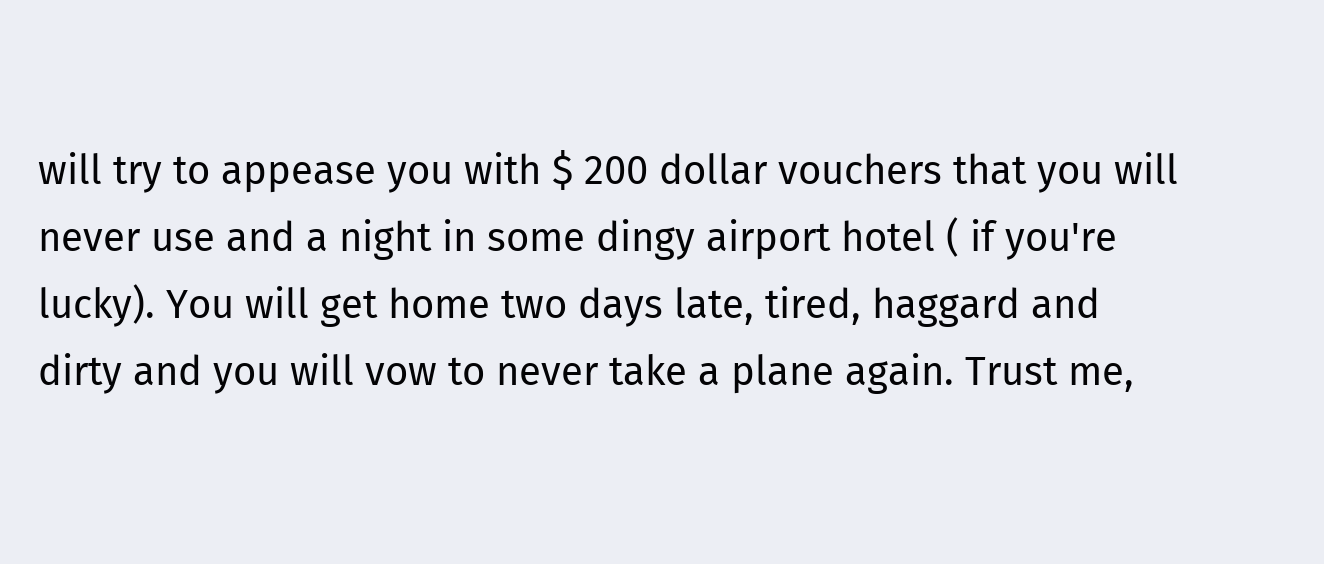will try to appease you with $ 200 dollar vouchers that you will never use and a night in some dingy airport hotel ( if you're lucky). You will get home two days late, tired, haggard and dirty and you will vow to never take a plane again. Trust me,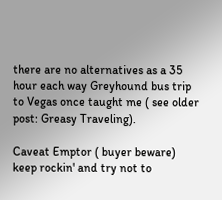there are no alternatives as a 35 hour each way Greyhound bus trip to Vegas once taught me ( see older post: Greasy Traveling).

Caveat Emptor ( buyer beware) keep rockin' and try not to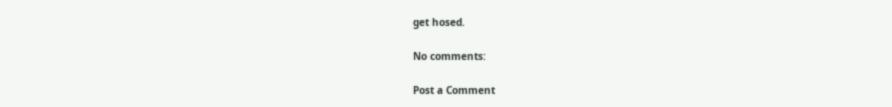get hosed.

No comments:

Post a Comment